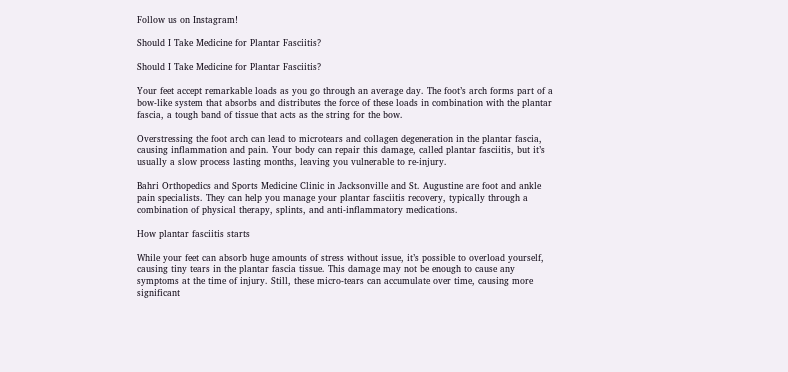Follow us on Instagram!

Should I Take Medicine for Plantar Fasciitis?

Should I Take Medicine for Plantar Fasciitis?

Your feet accept remarkable loads as you go through an average day. The foot’s arch forms part of a bow-like system that absorbs and distributes the force of these loads in combination with the plantar fascia, a tough band of tissue that acts as the string for the bow.

Overstressing the foot arch can lead to microtears and collagen degeneration in the plantar fascia, causing inflammation and pain. Your body can repair this damage, called plantar fasciitis, but it’s usually a slow process lasting months, leaving you vulnerable to re-injury.

Bahri Orthopedics and Sports Medicine Clinic in Jacksonville and St. Augustine are foot and ankle pain specialists. They can help you manage your plantar fasciitis recovery, typically through a combination of physical therapy, splints, and anti-inflammatory medications.

How plantar fasciitis starts

While your feet can absorb huge amounts of stress without issue, it’s possible to overload yourself, causing tiny tears in the plantar fascia tissue. This damage may not be enough to cause any symptoms at the time of injury. Still, these micro-tears can accumulate over time, causing more significant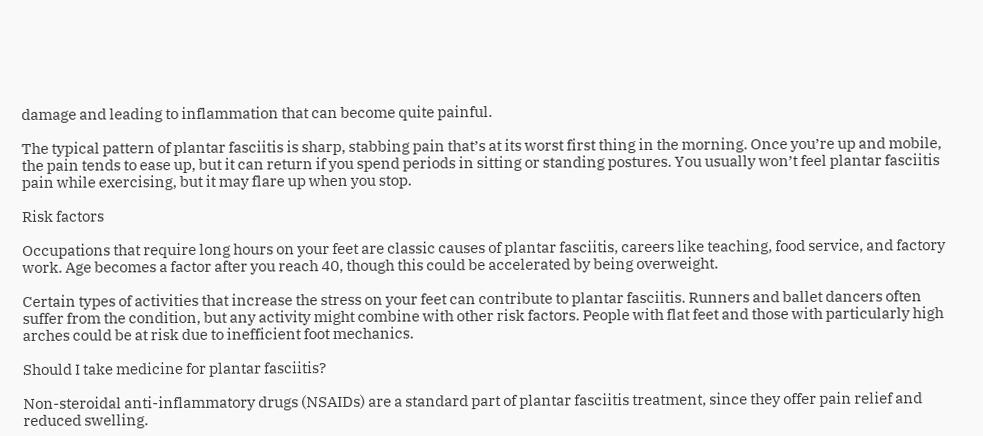damage and leading to inflammation that can become quite painful.

The typical pattern of plantar fasciitis is sharp, stabbing pain that’s at its worst first thing in the morning. Once you’re up and mobile, the pain tends to ease up, but it can return if you spend periods in sitting or standing postures. You usually won’t feel plantar fasciitis pain while exercising, but it may flare up when you stop.

Risk factors

Occupations that require long hours on your feet are classic causes of plantar fasciitis, careers like teaching, food service, and factory work. Age becomes a factor after you reach 40, though this could be accelerated by being overweight.

Certain types of activities that increase the stress on your feet can contribute to plantar fasciitis. Runners and ballet dancers often suffer from the condition, but any activity might combine with other risk factors. People with flat feet and those with particularly high arches could be at risk due to inefficient foot mechanics.

Should I take medicine for plantar fasciitis?

Non-steroidal anti-inflammatory drugs (NSAIDs) are a standard part of plantar fasciitis treatment, since they offer pain relief and reduced swelling.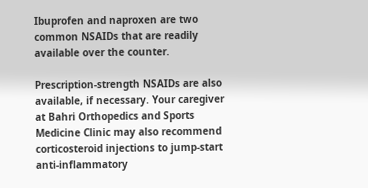Ibuprofen and naproxen are two common NSAIDs that are readily available over the counter.

Prescription-strength NSAIDs are also available, if necessary. Your caregiver at Bahri Orthopedics and Sports Medicine Clinic may also recommend corticosteroid injections to jump-start anti-inflammatory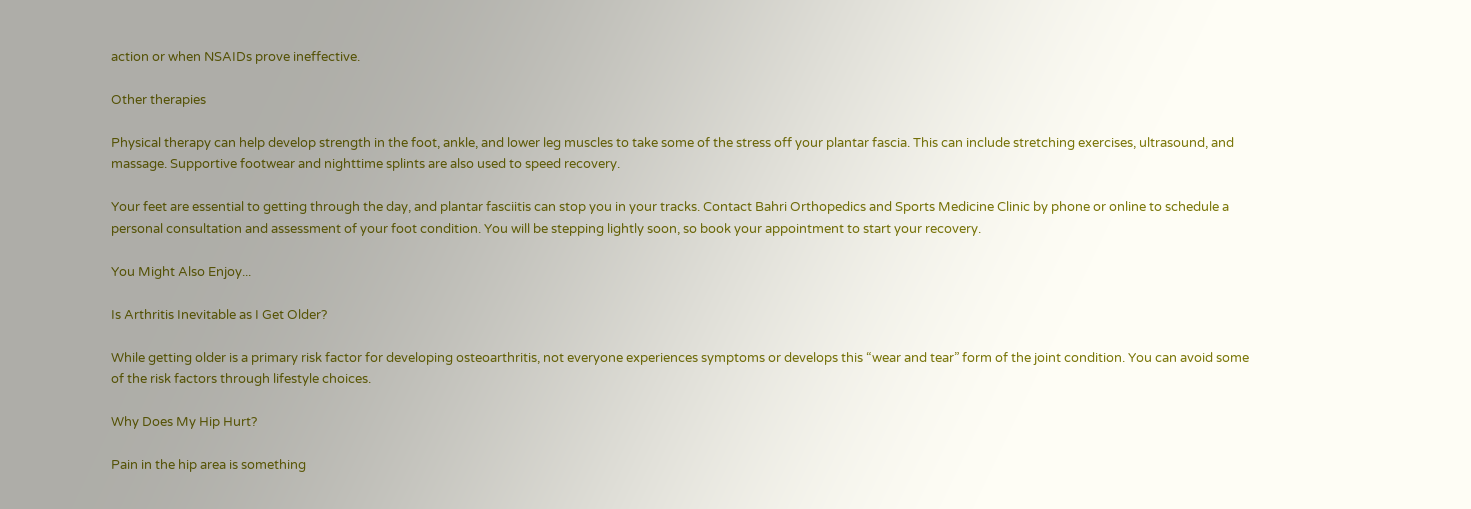action or when NSAIDs prove ineffective.

Other therapies

Physical therapy can help develop strength in the foot, ankle, and lower leg muscles to take some of the stress off your plantar fascia. This can include stretching exercises, ultrasound, and massage. Supportive footwear and nighttime splints are also used to speed recovery.

Your feet are essential to getting through the day, and plantar fasciitis can stop you in your tracks. Contact Bahri Orthopedics and Sports Medicine Clinic by phone or online to schedule a personal consultation and assessment of your foot condition. You will be stepping lightly soon, so book your appointment to start your recovery.

You Might Also Enjoy...

Is Arthritis Inevitable as I Get Older?

While getting older is a primary risk factor for developing osteoarthritis, not everyone experiences symptoms or develops this “wear and tear” form of the joint condition. You can avoid some of the risk factors through lifestyle choices.

Why Does My Hip Hurt?

Pain in the hip area is something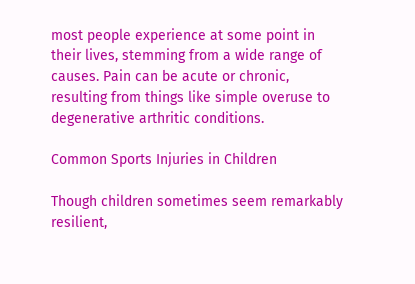most people experience at some point in their lives, stemming from a wide range of causes. Pain can be acute or chronic, resulting from things like simple overuse to degenerative arthritic conditions.

Common Sports Injuries in Children

Though children sometimes seem remarkably resilient,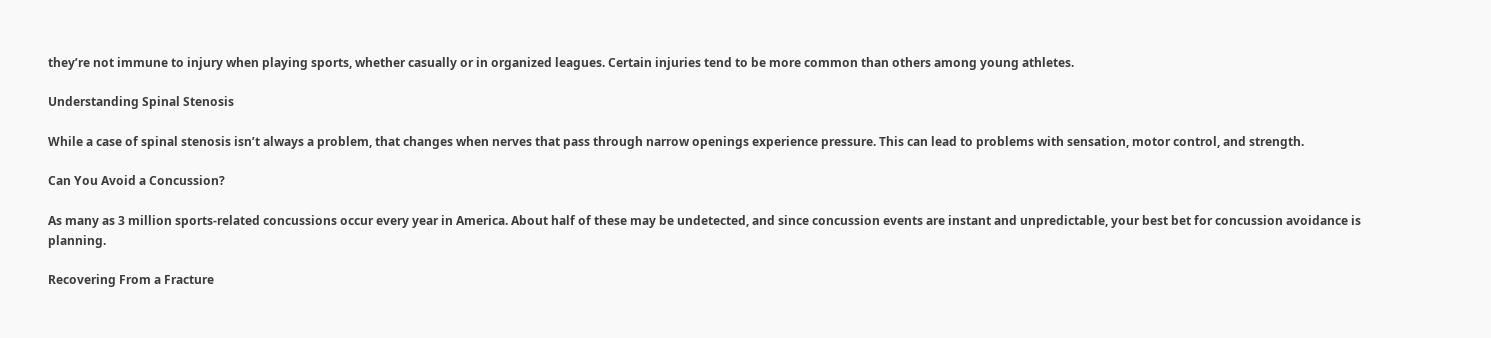they’re not immune to injury when playing sports, whether casually or in organized leagues. Certain injuries tend to be more common than others among young athletes.

Understanding Spinal Stenosis

While a case of spinal stenosis isn’t always a problem, that changes when nerves that pass through narrow openings experience pressure. This can lead to problems with sensation, motor control, and strength.

Can You Avoid a Concussion?

As many as 3 million sports-related concussions occur every year in America. About half of these may be undetected, and since concussion events are instant and unpredictable, your best bet for concussion avoidance is planning.

Recovering From a Fracture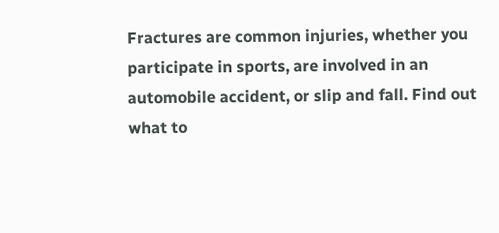Fractures are common injuries, whether you participate in sports, are involved in an automobile accident, or slip and fall. Find out what to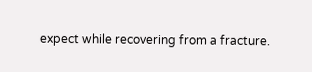expect while recovering from a fracture.